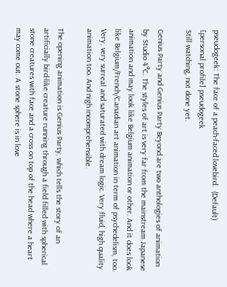pseudogeek: The face of a peach-faced lovebird.  (Default)
[personal profile] pseudogeek
Still watching, not done yet.

Genius Party and Genius Party Beyond are two anthologies of animation by Studio 4°C. The styles of art is very far from the mainstream Japanese animation and may look like Belgium animation or other. And it does look like Belgium/French/Canadian art animation in term of psychedelism, too. Very, very surreal and saturated with dream logic. Very fluid, high quality animation too. And nigh incomprehensible.

The opening animation is Genius Party, which tells the story of an artificially bird-like creature running through a field filled with spherical stone creatures with face and a cross on top of the head where a heart may come out. A stone sphere is in love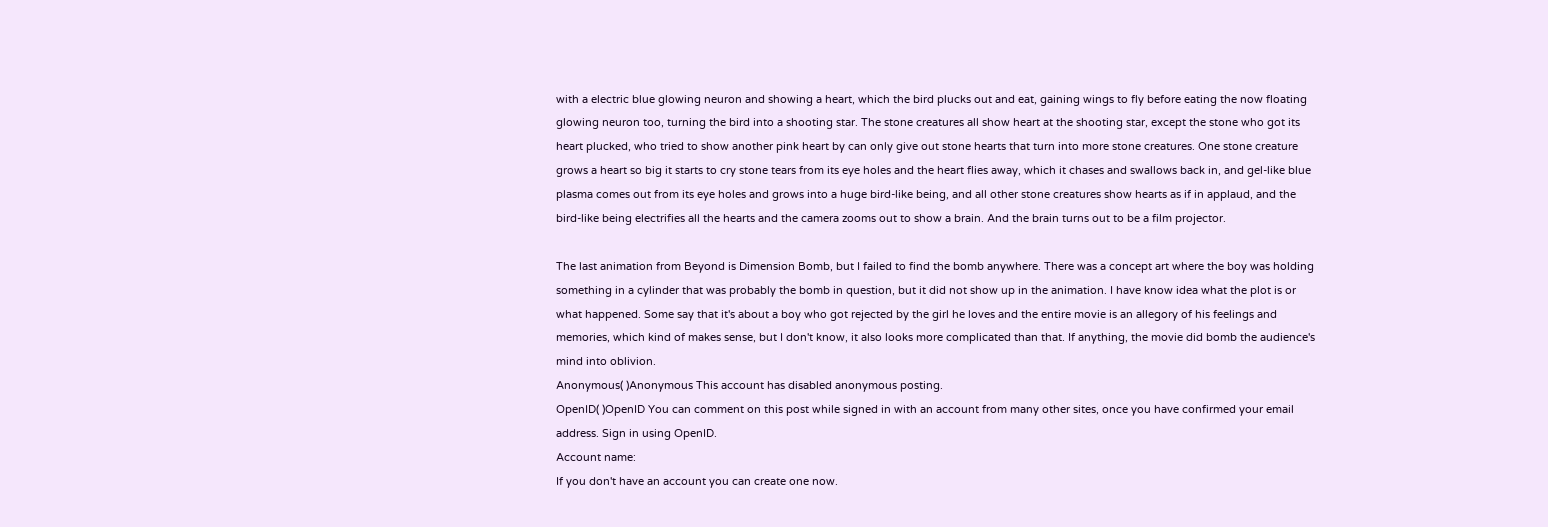with a electric blue glowing neuron and showing a heart, which the bird plucks out and eat, gaining wings to fly before eating the now floating glowing neuron too, turning the bird into a shooting star. The stone creatures all show heart at the shooting star, except the stone who got its heart plucked, who tried to show another pink heart by can only give out stone hearts that turn into more stone creatures. One stone creature grows a heart so big it starts to cry stone tears from its eye holes and the heart flies away, which it chases and swallows back in, and gel-like blue plasma comes out from its eye holes and grows into a huge bird-like being, and all other stone creatures show hearts as if in applaud, and the bird-like being electrifies all the hearts and the camera zooms out to show a brain. And the brain turns out to be a film projector.

The last animation from Beyond is Dimension Bomb, but I failed to find the bomb anywhere. There was a concept art where the boy was holding something in a cylinder that was probably the bomb in question, but it did not show up in the animation. I have know idea what the plot is or what happened. Some say that it's about a boy who got rejected by the girl he loves and the entire movie is an allegory of his feelings and memories, which kind of makes sense, but I don't know, it also looks more complicated than that. If anything, the movie did bomb the audience's mind into oblivion.
Anonymous( )Anonymous This account has disabled anonymous posting.
OpenID( )OpenID You can comment on this post while signed in with an account from many other sites, once you have confirmed your email address. Sign in using OpenID.
Account name:
If you don't have an account you can create one now.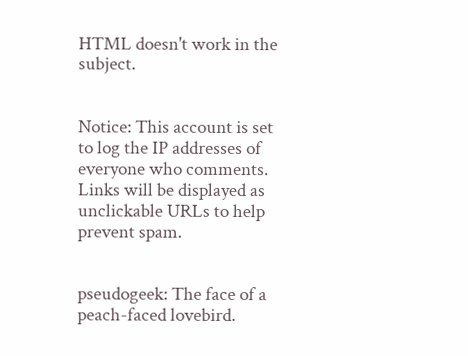HTML doesn't work in the subject.


Notice: This account is set to log the IP addresses of everyone who comments.
Links will be displayed as unclickable URLs to help prevent spam.


pseudogeek: The face of a peach-faced lovebird.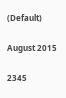(Default)

August 2015

2345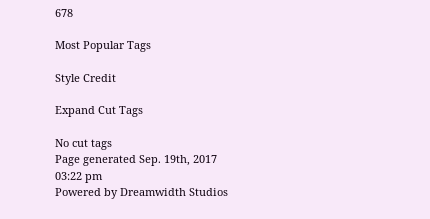678

Most Popular Tags

Style Credit

Expand Cut Tags

No cut tags
Page generated Sep. 19th, 2017 03:22 pm
Powered by Dreamwidth Studios